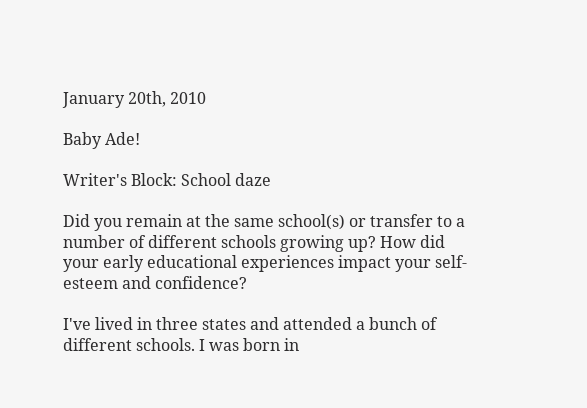January 20th, 2010

Baby Ade!

Writer's Block: School daze

Did you remain at the same school(s) or transfer to a number of different schools growing up? How did your early educational experiences impact your self-esteem and confidence?

I've lived in three states and attended a bunch of different schools. I was born in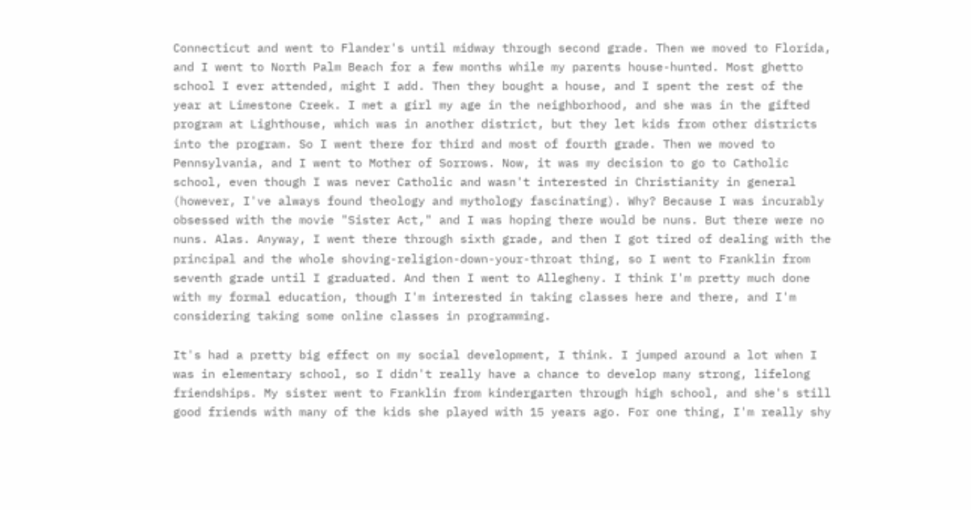Connecticut and went to Flander's until midway through second grade. Then we moved to Florida, and I went to North Palm Beach for a few months while my parents house-hunted. Most ghetto school I ever attended, might I add. Then they bought a house, and I spent the rest of the year at Limestone Creek. I met a girl my age in the neighborhood, and she was in the gifted program at Lighthouse, which was in another district, but they let kids from other districts into the program. So I went there for third and most of fourth grade. Then we moved to Pennsylvania, and I went to Mother of Sorrows. Now, it was my decision to go to Catholic school, even though I was never Catholic and wasn't interested in Christianity in general (however, I've always found theology and mythology fascinating). Why? Because I was incurably obsessed with the movie "Sister Act," and I was hoping there would be nuns. But there were no nuns. Alas. Anyway, I went there through sixth grade, and then I got tired of dealing with the principal and the whole shoving-religion-down-your-throat thing, so I went to Franklin from seventh grade until I graduated. And then I went to Allegheny. I think I'm pretty much done with my formal education, though I'm interested in taking classes here and there, and I'm considering taking some online classes in programming.

It's had a pretty big effect on my social development, I think. I jumped around a lot when I was in elementary school, so I didn't really have a chance to develop many strong, lifelong friendships. My sister went to Franklin from kindergarten through high school, and she's still good friends with many of the kids she played with 15 years ago. For one thing, I'm really shy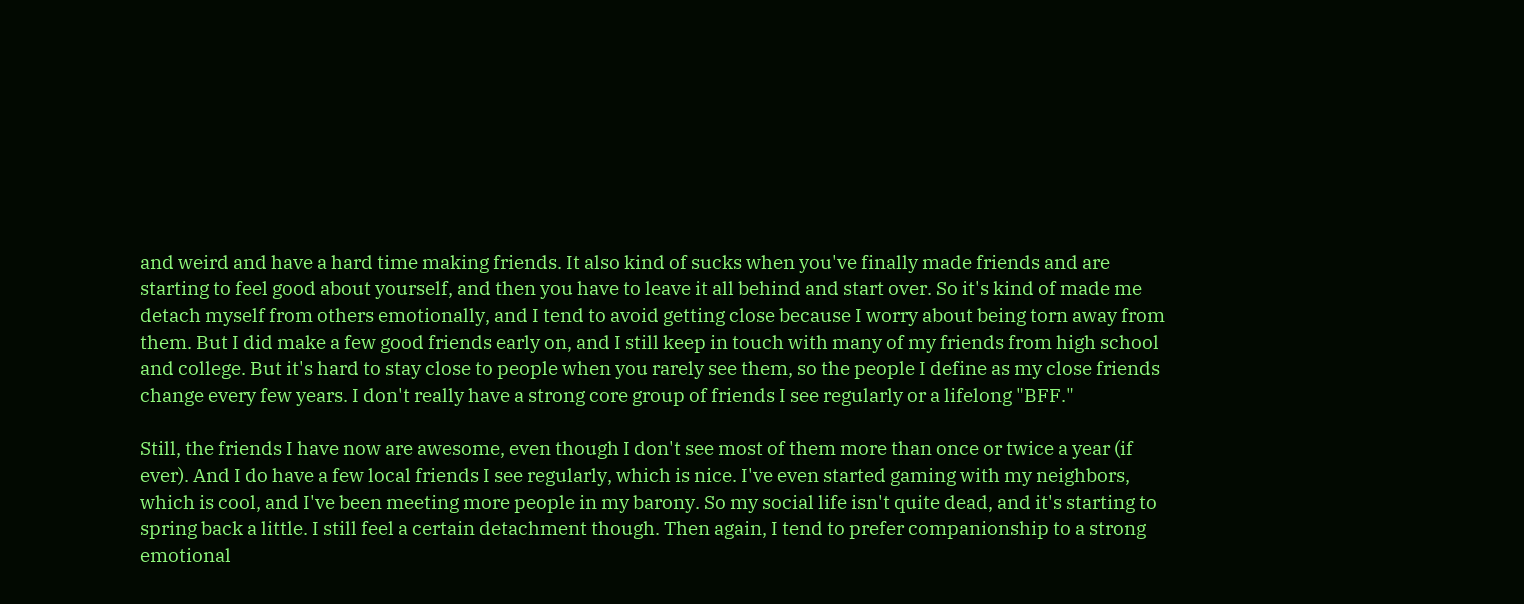and weird and have a hard time making friends. It also kind of sucks when you've finally made friends and are starting to feel good about yourself, and then you have to leave it all behind and start over. So it's kind of made me detach myself from others emotionally, and I tend to avoid getting close because I worry about being torn away from them. But I did make a few good friends early on, and I still keep in touch with many of my friends from high school and college. But it's hard to stay close to people when you rarely see them, so the people I define as my close friends change every few years. I don't really have a strong core group of friends I see regularly or a lifelong "BFF."

Still, the friends I have now are awesome, even though I don't see most of them more than once or twice a year (if ever). And I do have a few local friends I see regularly, which is nice. I've even started gaming with my neighbors, which is cool, and I've been meeting more people in my barony. So my social life isn't quite dead, and it's starting to spring back a little. I still feel a certain detachment though. Then again, I tend to prefer companionship to a strong emotional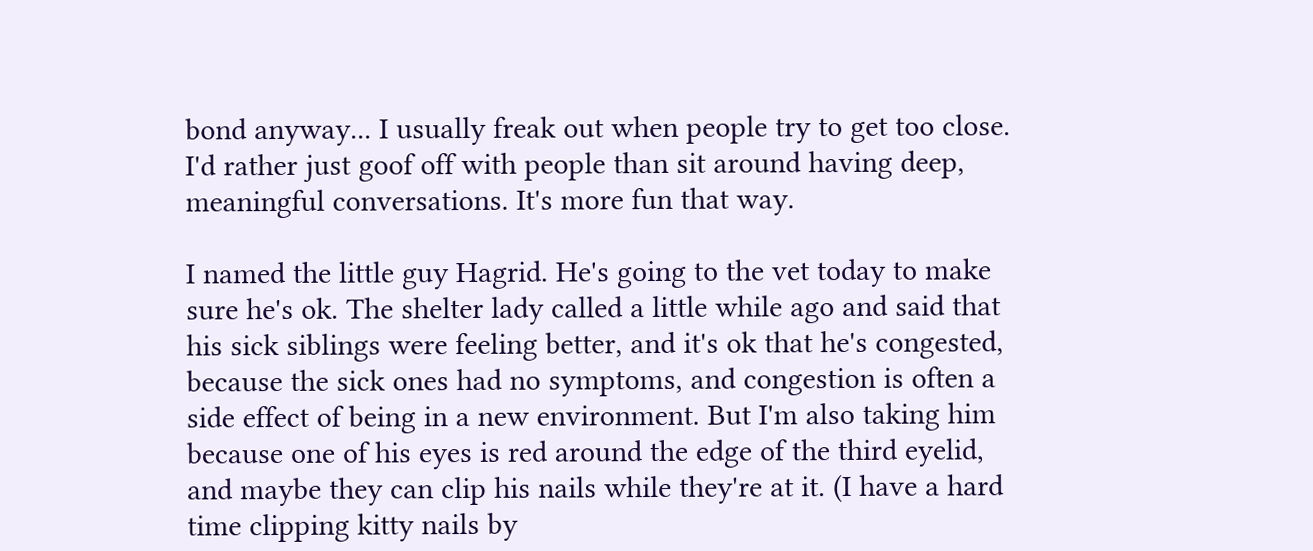bond anyway... I usually freak out when people try to get too close. I'd rather just goof off with people than sit around having deep, meaningful conversations. It's more fun that way.

I named the little guy Hagrid. He's going to the vet today to make sure he's ok. The shelter lady called a little while ago and said that his sick siblings were feeling better, and it's ok that he's congested, because the sick ones had no symptoms, and congestion is often a side effect of being in a new environment. But I'm also taking him because one of his eyes is red around the edge of the third eyelid, and maybe they can clip his nails while they're at it. (I have a hard time clipping kitty nails by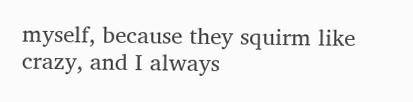myself, because they squirm like crazy, and I always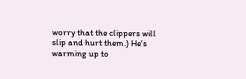worry that the clippers will slip and hurt them.) He's warming up to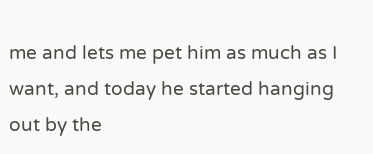me and lets me pet him as much as I want, and today he started hanging out by the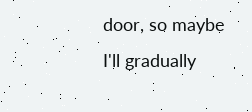door, so maybe I'll gradually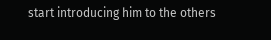start introducing him to the others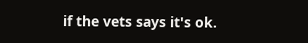if the vets says it's ok.